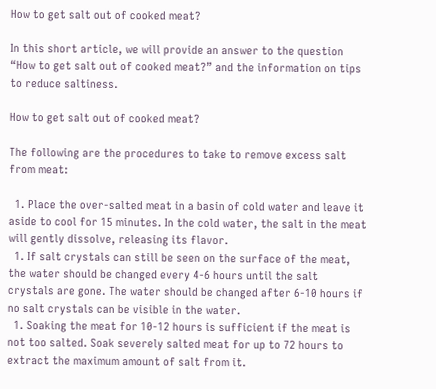How to get salt out of cooked meat?

In this short article, we will provide an answer to the question “How to get salt out of cooked meat?” and the information on tips to reduce saltiness.

How to get salt out of cooked meat?

The following are the procedures to take to remove excess salt from meat:

  1. Place the over-salted meat in a basin of cold water and leave it aside to cool for 15 minutes. In the cold water, the salt in the meat will gently dissolve, releasing its flavor.
  1. If salt crystals can still be seen on the surface of the meat, the water should be changed every 4-6 hours until the salt crystals are gone. The water should be changed after 6-10 hours if no salt crystals can be visible in the water.
  1. Soaking the meat for 10-12 hours is sufficient if the meat is not too salted. Soak severely salted meat for up to 72 hours to extract the maximum amount of salt from it.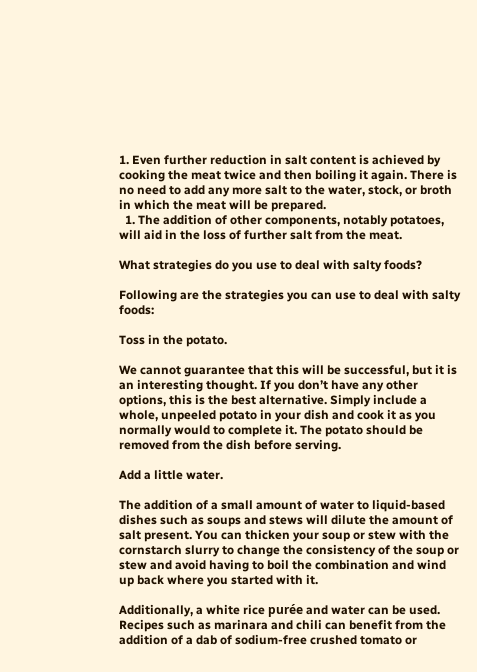1. Even further reduction in salt content is achieved by cooking the meat twice and then boiling it again. There is no need to add any more salt to the water, stock, or broth in which the meat will be prepared.
  1. The addition of other components, notably potatoes, will aid in the loss of further salt from the meat.

What strategies do you use to deal with salty foods?

Following are the strategies you can use to deal with salty foods:

Toss in the potato.

We cannot guarantee that this will be successful, but it is an interesting thought. If you don’t have any other options, this is the best alternative. Simply include a whole, unpeeled potato in your dish and cook it as you normally would to complete it. The potato should be removed from the dish before serving.

Add a little water.

The addition of a small amount of water to liquid-based dishes such as soups and stews will dilute the amount of salt present. You can thicken your soup or stew with the cornstarch slurry to change the consistency of the soup or stew and avoid having to boil the combination and wind up back where you started with it.

Additionally, a white rice purée and water can be used. Recipes such as marinara and chili can benefit from the addition of a dab of sodium-free crushed tomato or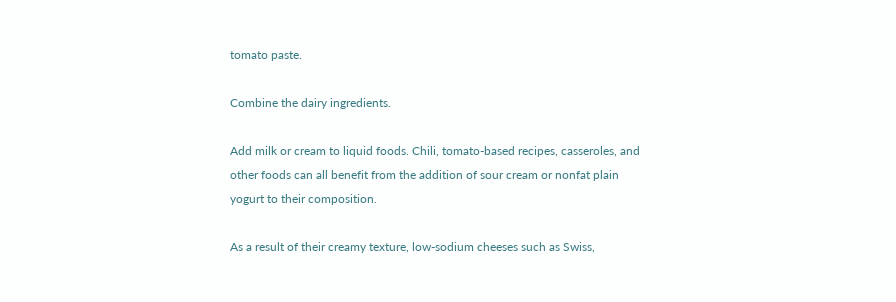tomato paste.

Combine the dairy ingredients.

Add milk or cream to liquid foods. Chili, tomato-based recipes, casseroles, and other foods can all benefit from the addition of sour cream or nonfat plain yogurt to their composition.

As a result of their creamy texture, low-sodium cheeses such as Swiss,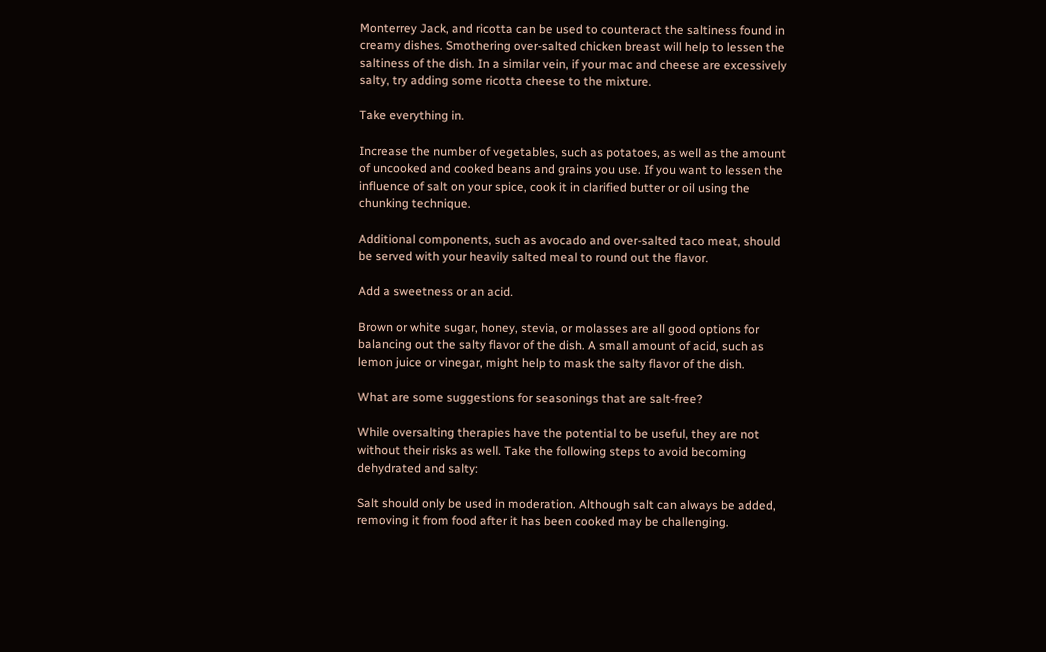Monterrey Jack, and ricotta can be used to counteract the saltiness found in creamy dishes. Smothering over-salted chicken breast will help to lessen the saltiness of the dish. In a similar vein, if your mac and cheese are excessively salty, try adding some ricotta cheese to the mixture.

Take everything in.

Increase the number of vegetables, such as potatoes, as well as the amount of uncooked and cooked beans and grains you use. If you want to lessen the influence of salt on your spice, cook it in clarified butter or oil using the chunking technique.

Additional components, such as avocado and over-salted taco meat, should be served with your heavily salted meal to round out the flavor.

Add a sweetness or an acid.

Brown or white sugar, honey, stevia, or molasses are all good options for balancing out the salty flavor of the dish. A small amount of acid, such as lemon juice or vinegar, might help to mask the salty flavor of the dish.

What are some suggestions for seasonings that are salt-free?

While oversalting therapies have the potential to be useful, they are not without their risks as well. Take the following steps to avoid becoming dehydrated and salty:

Salt should only be used in moderation. Although salt can always be added, removing it from food after it has been cooked may be challenging.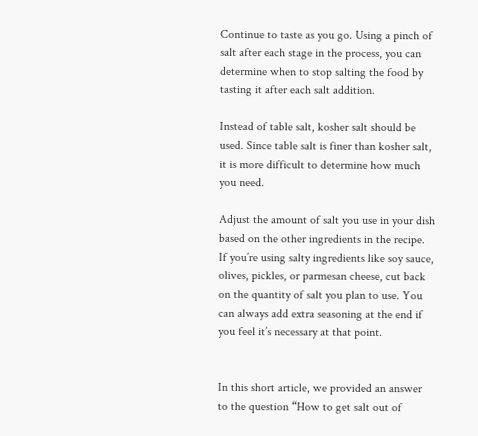Continue to taste as you go. Using a pinch of salt after each stage in the process, you can determine when to stop salting the food by tasting it after each salt addition.

Instead of table salt, kosher salt should be used. Since table salt is finer than kosher salt, it is more difficult to determine how much you need.

Adjust the amount of salt you use in your dish based on the other ingredients in the recipe. If you’re using salty ingredients like soy sauce, olives, pickles, or parmesan cheese, cut back on the quantity of salt you plan to use. You can always add extra seasoning at the end if you feel it’s necessary at that point.


In this short article, we provided an answer to the question “How to get salt out of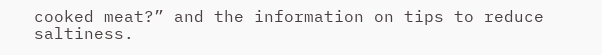cooked meat?” and the information on tips to reduce saltiness.